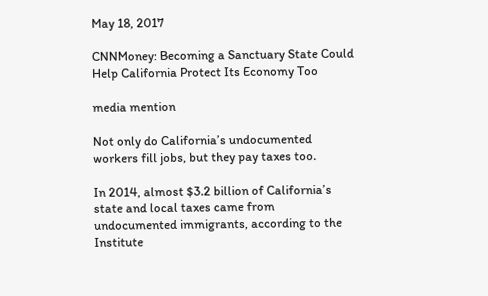May 18, 2017

CNNMoney: Becoming a Sanctuary State Could Help California Protect Its Economy Too

media mention

Not only do California’s undocumented workers fill jobs, but they pay taxes too.

In 2014, almost $3.2 billion of California’s state and local taxes came from undocumented immigrants, according to the Institute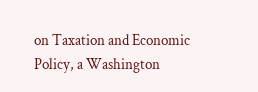on Taxation and Economic Policy, a Washington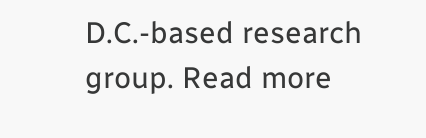D.C.-based research group. Read more